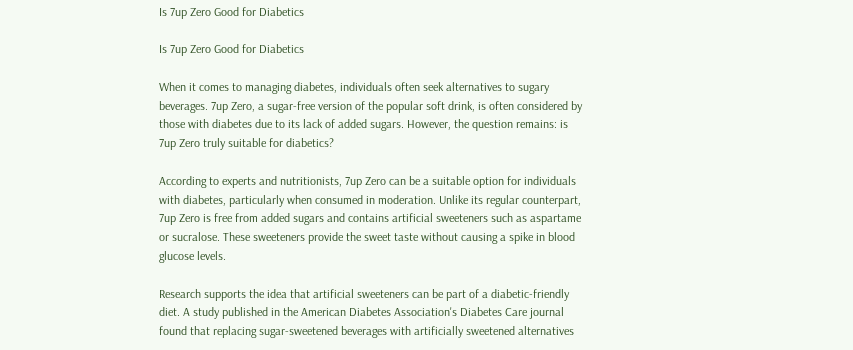Is 7up Zero Good for Diabetics

Is 7up Zero Good for Diabetics

When it comes to managing diabetes, individuals often seek alternatives to sugary beverages. 7up Zero, a sugar-free version of the popular soft drink, is often considered by those with diabetes due to its lack of added sugars. However, the question remains: is 7up Zero truly suitable for diabetics?

According to experts and nutritionists, 7up Zero can be a suitable option for individuals with diabetes, particularly when consumed in moderation. Unlike its regular counterpart, 7up Zero is free from added sugars and contains artificial sweeteners such as aspartame or sucralose. These sweeteners provide the sweet taste without causing a spike in blood glucose levels.

Research supports the idea that artificial sweeteners can be part of a diabetic-friendly diet. A study published in the American Diabetes Association's Diabetes Care journal found that replacing sugar-sweetened beverages with artificially sweetened alternatives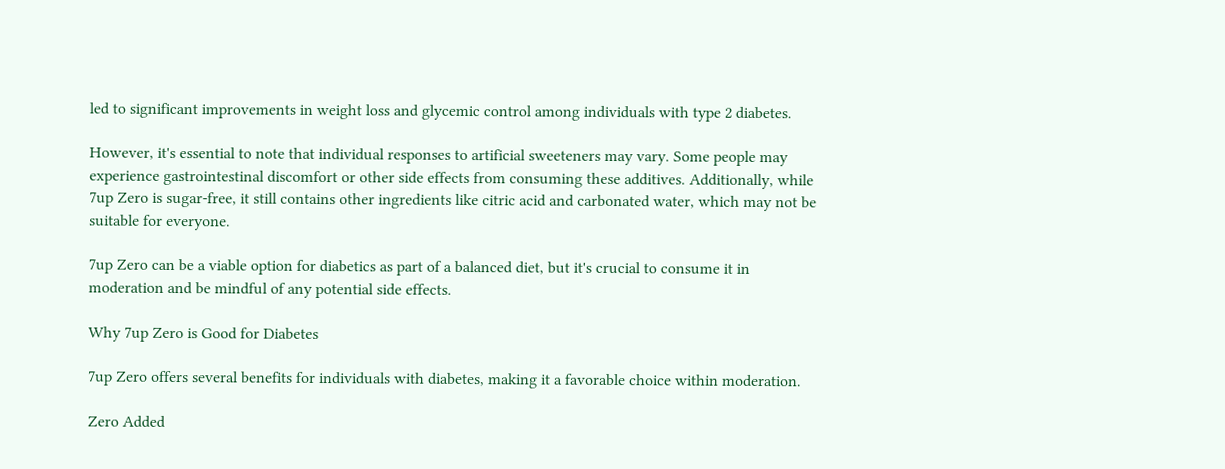led to significant improvements in weight loss and glycemic control among individuals with type 2 diabetes.

However, it's essential to note that individual responses to artificial sweeteners may vary. Some people may experience gastrointestinal discomfort or other side effects from consuming these additives. Additionally, while 7up Zero is sugar-free, it still contains other ingredients like citric acid and carbonated water, which may not be suitable for everyone.

7up Zero can be a viable option for diabetics as part of a balanced diet, but it's crucial to consume it in moderation and be mindful of any potential side effects.

Why 7up Zero is Good for Diabetes

7up Zero offers several benefits for individuals with diabetes, making it a favorable choice within moderation.

Zero Added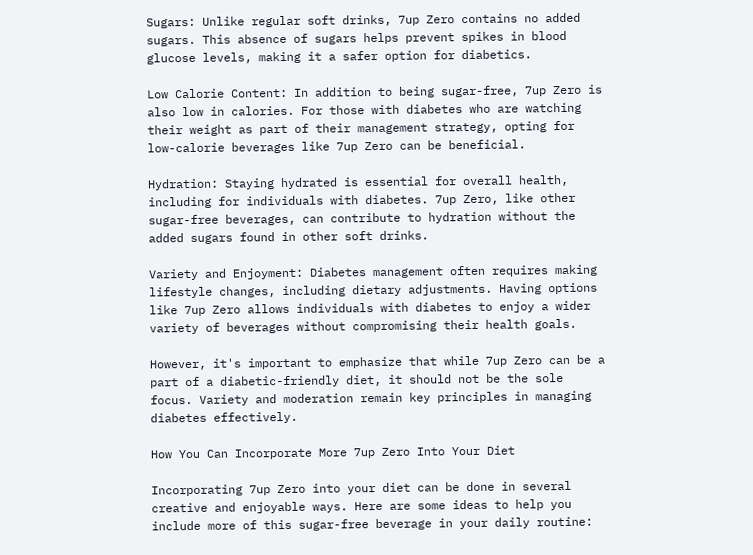Sugars: Unlike regular soft drinks, 7up Zero contains no added sugars. This absence of sugars helps prevent spikes in blood glucose levels, making it a safer option for diabetics.

Low Calorie Content: In addition to being sugar-free, 7up Zero is also low in calories. For those with diabetes who are watching their weight as part of their management strategy, opting for low-calorie beverages like 7up Zero can be beneficial.

Hydration: Staying hydrated is essential for overall health, including for individuals with diabetes. 7up Zero, like other sugar-free beverages, can contribute to hydration without the added sugars found in other soft drinks.

Variety and Enjoyment: Diabetes management often requires making lifestyle changes, including dietary adjustments. Having options like 7up Zero allows individuals with diabetes to enjoy a wider variety of beverages without compromising their health goals.

However, it's important to emphasize that while 7up Zero can be a part of a diabetic-friendly diet, it should not be the sole focus. Variety and moderation remain key principles in managing diabetes effectively.

How You Can Incorporate More 7up Zero Into Your Diet

Incorporating 7up Zero into your diet can be done in several creative and enjoyable ways. Here are some ideas to help you include more of this sugar-free beverage in your daily routine: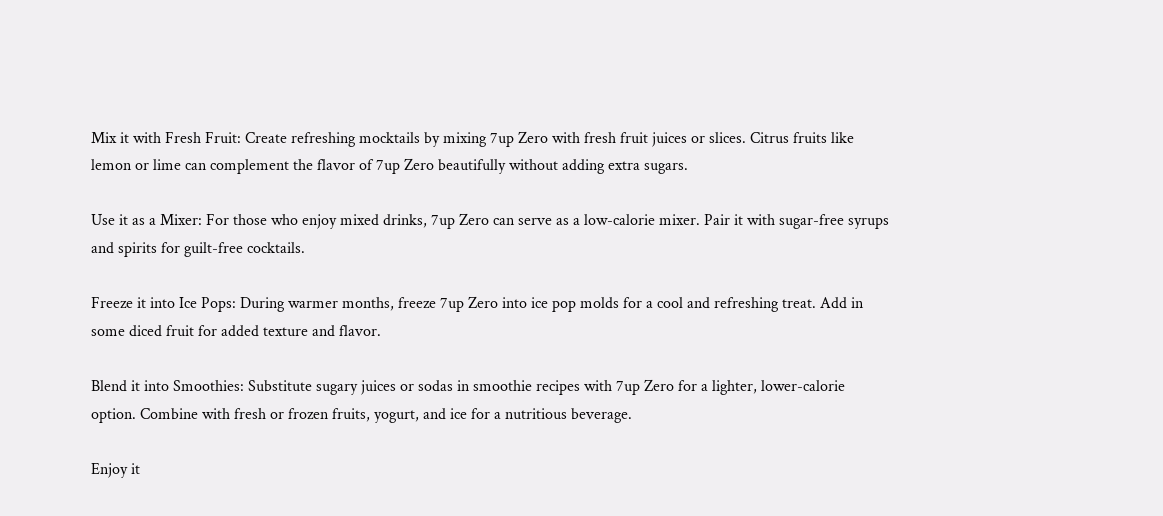Mix it with Fresh Fruit: Create refreshing mocktails by mixing 7up Zero with fresh fruit juices or slices. Citrus fruits like lemon or lime can complement the flavor of 7up Zero beautifully without adding extra sugars.

Use it as a Mixer: For those who enjoy mixed drinks, 7up Zero can serve as a low-calorie mixer. Pair it with sugar-free syrups and spirits for guilt-free cocktails.

Freeze it into Ice Pops: During warmer months, freeze 7up Zero into ice pop molds for a cool and refreshing treat. Add in some diced fruit for added texture and flavor.

Blend it into Smoothies: Substitute sugary juices or sodas in smoothie recipes with 7up Zero for a lighter, lower-calorie option. Combine with fresh or frozen fruits, yogurt, and ice for a nutritious beverage.

Enjoy it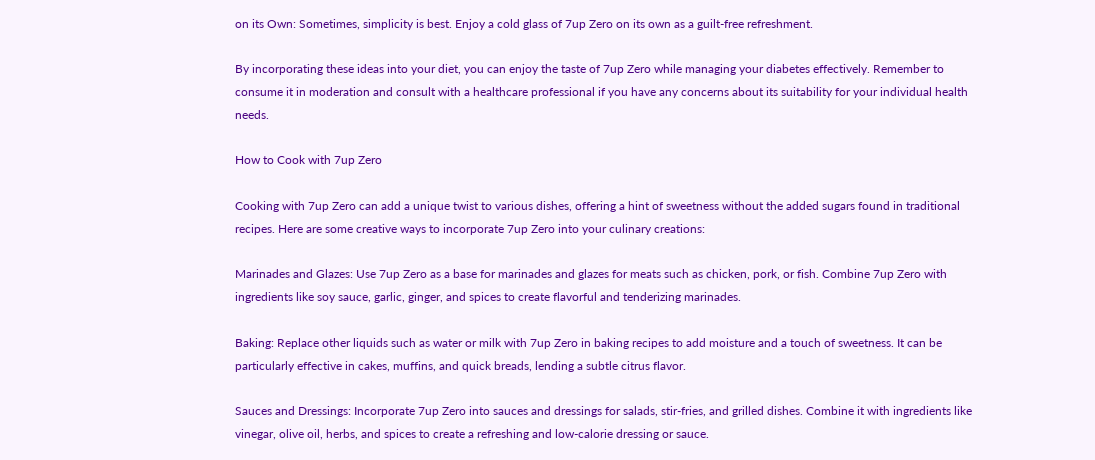on its Own: Sometimes, simplicity is best. Enjoy a cold glass of 7up Zero on its own as a guilt-free refreshment.

By incorporating these ideas into your diet, you can enjoy the taste of 7up Zero while managing your diabetes effectively. Remember to consume it in moderation and consult with a healthcare professional if you have any concerns about its suitability for your individual health needs.

How to Cook with 7up Zero

Cooking with 7up Zero can add a unique twist to various dishes, offering a hint of sweetness without the added sugars found in traditional recipes. Here are some creative ways to incorporate 7up Zero into your culinary creations:

Marinades and Glazes: Use 7up Zero as a base for marinades and glazes for meats such as chicken, pork, or fish. Combine 7up Zero with ingredients like soy sauce, garlic, ginger, and spices to create flavorful and tenderizing marinades.

Baking: Replace other liquids such as water or milk with 7up Zero in baking recipes to add moisture and a touch of sweetness. It can be particularly effective in cakes, muffins, and quick breads, lending a subtle citrus flavor.

Sauces and Dressings: Incorporate 7up Zero into sauces and dressings for salads, stir-fries, and grilled dishes. Combine it with ingredients like vinegar, olive oil, herbs, and spices to create a refreshing and low-calorie dressing or sauce.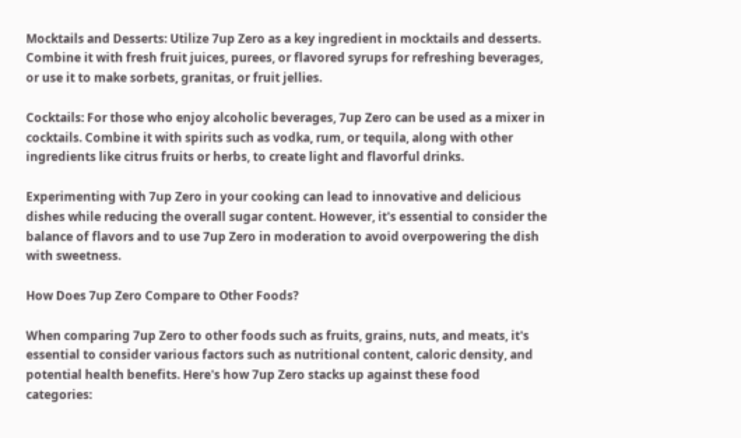Mocktails and Desserts: Utilize 7up Zero as a key ingredient in mocktails and desserts. Combine it with fresh fruit juices, purees, or flavored syrups for refreshing beverages, or use it to make sorbets, granitas, or fruit jellies.

Cocktails: For those who enjoy alcoholic beverages, 7up Zero can be used as a mixer in cocktails. Combine it with spirits such as vodka, rum, or tequila, along with other ingredients like citrus fruits or herbs, to create light and flavorful drinks.

Experimenting with 7up Zero in your cooking can lead to innovative and delicious dishes while reducing the overall sugar content. However, it's essential to consider the balance of flavors and to use 7up Zero in moderation to avoid overpowering the dish with sweetness.

How Does 7up Zero Compare to Other Foods?

When comparing 7up Zero to other foods such as fruits, grains, nuts, and meats, it's essential to consider various factors such as nutritional content, caloric density, and potential health benefits. Here's how 7up Zero stacks up against these food categories: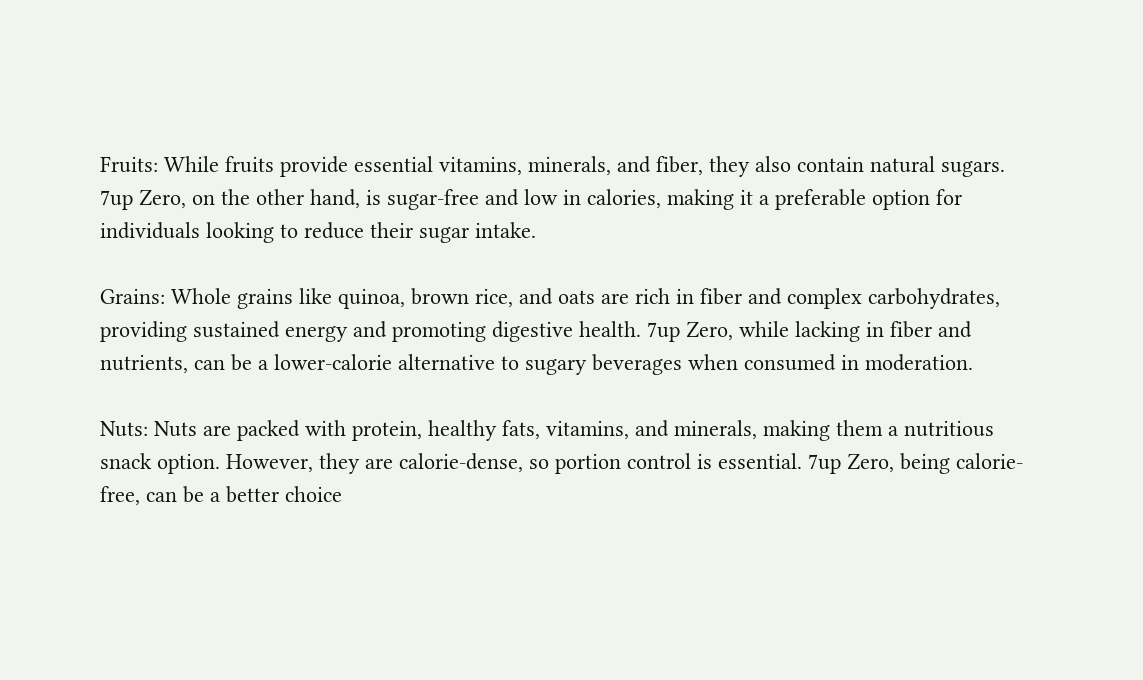Fruits: While fruits provide essential vitamins, minerals, and fiber, they also contain natural sugars. 7up Zero, on the other hand, is sugar-free and low in calories, making it a preferable option for individuals looking to reduce their sugar intake.

Grains: Whole grains like quinoa, brown rice, and oats are rich in fiber and complex carbohydrates, providing sustained energy and promoting digestive health. 7up Zero, while lacking in fiber and nutrients, can be a lower-calorie alternative to sugary beverages when consumed in moderation.

Nuts: Nuts are packed with protein, healthy fats, vitamins, and minerals, making them a nutritious snack option. However, they are calorie-dense, so portion control is essential. 7up Zero, being calorie-free, can be a better choice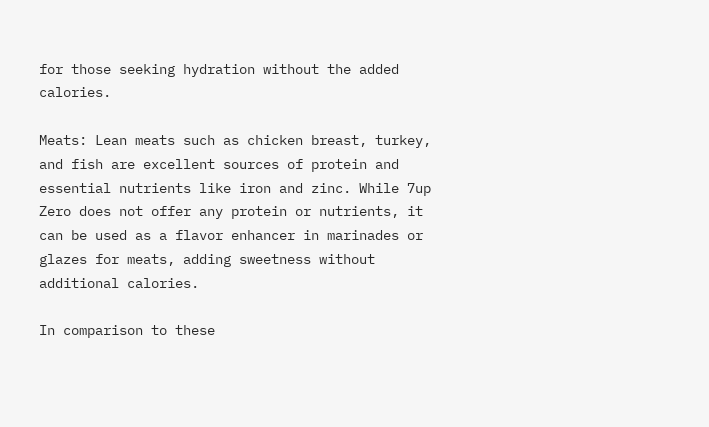for those seeking hydration without the added calories.

Meats: Lean meats such as chicken breast, turkey, and fish are excellent sources of protein and essential nutrients like iron and zinc. While 7up Zero does not offer any protein or nutrients, it can be used as a flavor enhancer in marinades or glazes for meats, adding sweetness without additional calories.

In comparison to these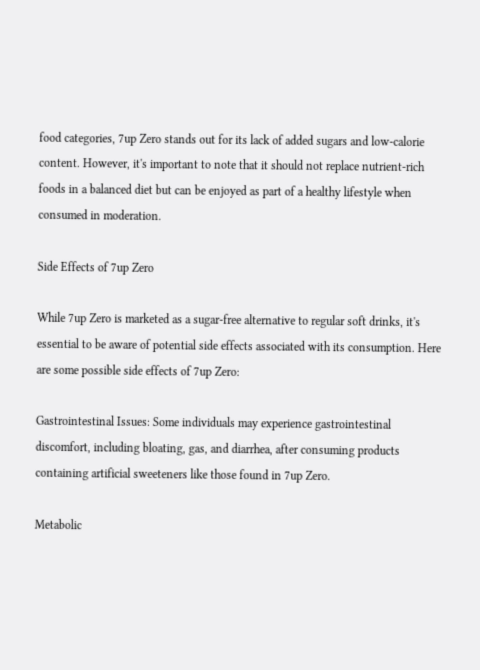food categories, 7up Zero stands out for its lack of added sugars and low-calorie content. However, it's important to note that it should not replace nutrient-rich foods in a balanced diet but can be enjoyed as part of a healthy lifestyle when consumed in moderation.

Side Effects of 7up Zero

While 7up Zero is marketed as a sugar-free alternative to regular soft drinks, it's essential to be aware of potential side effects associated with its consumption. Here are some possible side effects of 7up Zero:

Gastrointestinal Issues: Some individuals may experience gastrointestinal discomfort, including bloating, gas, and diarrhea, after consuming products containing artificial sweeteners like those found in 7up Zero.

Metabolic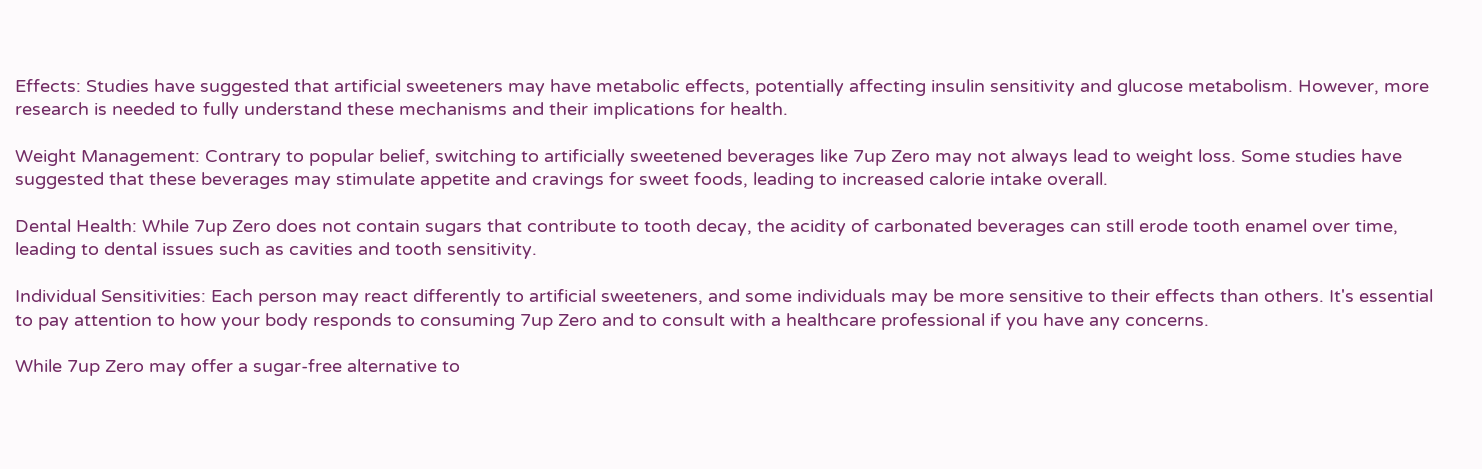Effects: Studies have suggested that artificial sweeteners may have metabolic effects, potentially affecting insulin sensitivity and glucose metabolism. However, more research is needed to fully understand these mechanisms and their implications for health.

Weight Management: Contrary to popular belief, switching to artificially sweetened beverages like 7up Zero may not always lead to weight loss. Some studies have suggested that these beverages may stimulate appetite and cravings for sweet foods, leading to increased calorie intake overall.

Dental Health: While 7up Zero does not contain sugars that contribute to tooth decay, the acidity of carbonated beverages can still erode tooth enamel over time, leading to dental issues such as cavities and tooth sensitivity.

Individual Sensitivities: Each person may react differently to artificial sweeteners, and some individuals may be more sensitive to their effects than others. It's essential to pay attention to how your body responds to consuming 7up Zero and to consult with a healthcare professional if you have any concerns.

While 7up Zero may offer a sugar-free alternative to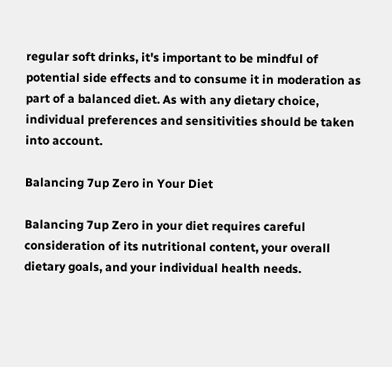regular soft drinks, it's important to be mindful of potential side effects and to consume it in moderation as part of a balanced diet. As with any dietary choice, individual preferences and sensitivities should be taken into account.

Balancing 7up Zero in Your Diet

Balancing 7up Zero in your diet requires careful consideration of its nutritional content, your overall dietary goals, and your individual health needs.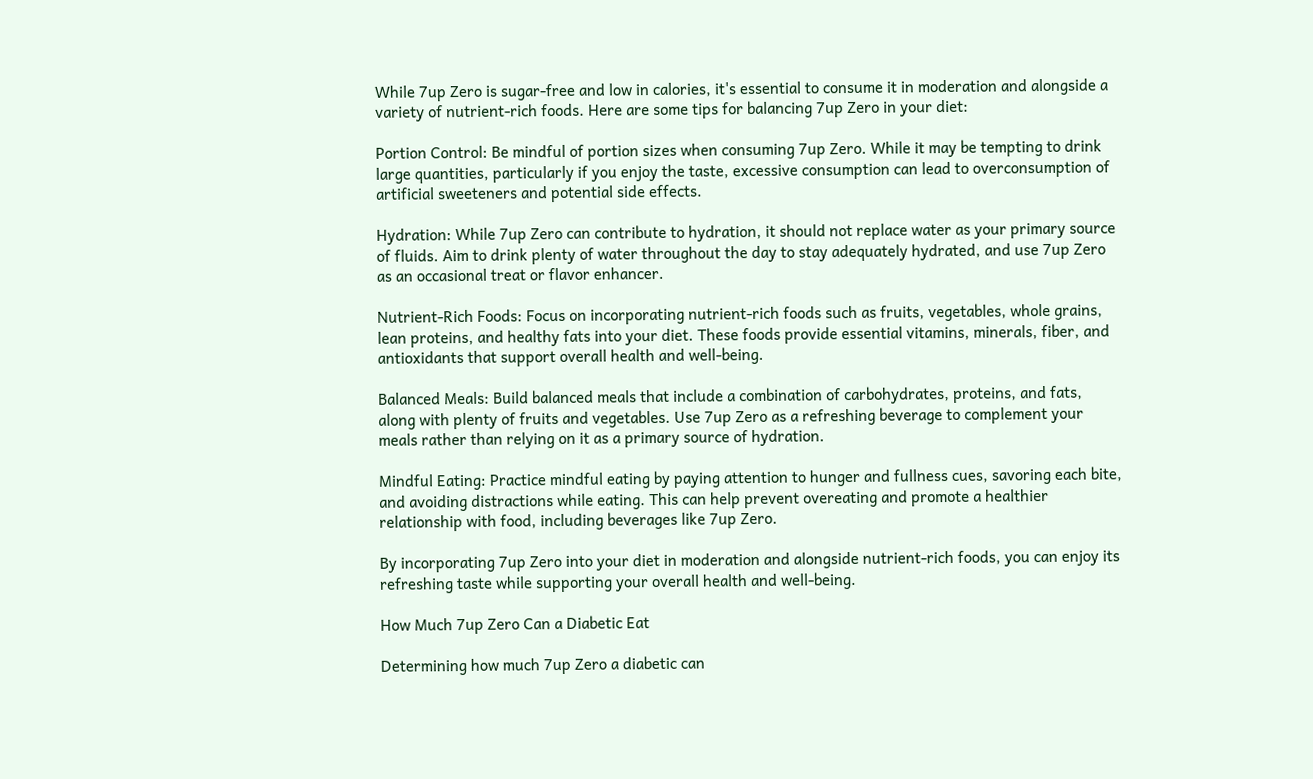While 7up Zero is sugar-free and low in calories, it's essential to consume it in moderation and alongside a variety of nutrient-rich foods. Here are some tips for balancing 7up Zero in your diet:

Portion Control: Be mindful of portion sizes when consuming 7up Zero. While it may be tempting to drink large quantities, particularly if you enjoy the taste, excessive consumption can lead to overconsumption of artificial sweeteners and potential side effects.

Hydration: While 7up Zero can contribute to hydration, it should not replace water as your primary source of fluids. Aim to drink plenty of water throughout the day to stay adequately hydrated, and use 7up Zero as an occasional treat or flavor enhancer.

Nutrient-Rich Foods: Focus on incorporating nutrient-rich foods such as fruits, vegetables, whole grains, lean proteins, and healthy fats into your diet. These foods provide essential vitamins, minerals, fiber, and antioxidants that support overall health and well-being.

Balanced Meals: Build balanced meals that include a combination of carbohydrates, proteins, and fats, along with plenty of fruits and vegetables. Use 7up Zero as a refreshing beverage to complement your meals rather than relying on it as a primary source of hydration.

Mindful Eating: Practice mindful eating by paying attention to hunger and fullness cues, savoring each bite, and avoiding distractions while eating. This can help prevent overeating and promote a healthier relationship with food, including beverages like 7up Zero.

By incorporating 7up Zero into your diet in moderation and alongside nutrient-rich foods, you can enjoy its refreshing taste while supporting your overall health and well-being.

How Much 7up Zero Can a Diabetic Eat

Determining how much 7up Zero a diabetic can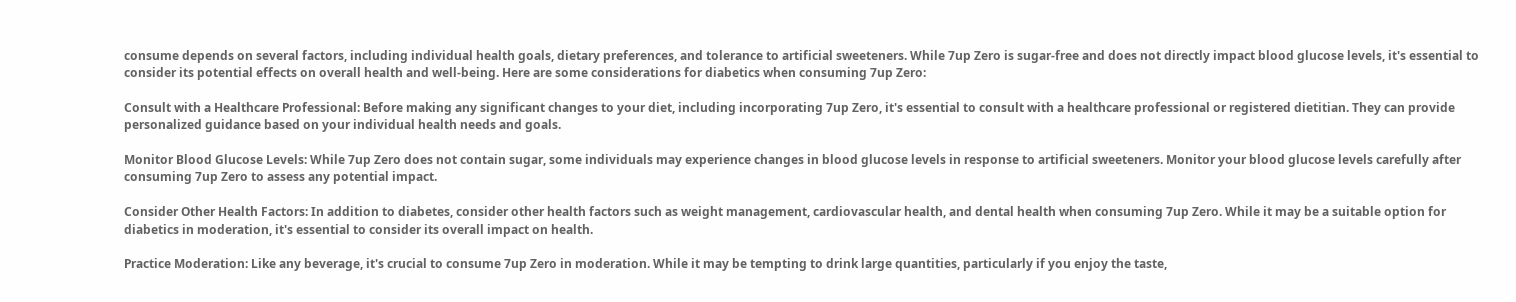consume depends on several factors, including individual health goals, dietary preferences, and tolerance to artificial sweeteners. While 7up Zero is sugar-free and does not directly impact blood glucose levels, it's essential to consider its potential effects on overall health and well-being. Here are some considerations for diabetics when consuming 7up Zero:

Consult with a Healthcare Professional: Before making any significant changes to your diet, including incorporating 7up Zero, it's essential to consult with a healthcare professional or registered dietitian. They can provide personalized guidance based on your individual health needs and goals.

Monitor Blood Glucose Levels: While 7up Zero does not contain sugar, some individuals may experience changes in blood glucose levels in response to artificial sweeteners. Monitor your blood glucose levels carefully after consuming 7up Zero to assess any potential impact.

Consider Other Health Factors: In addition to diabetes, consider other health factors such as weight management, cardiovascular health, and dental health when consuming 7up Zero. While it may be a suitable option for diabetics in moderation, it's essential to consider its overall impact on health.

Practice Moderation: Like any beverage, it's crucial to consume 7up Zero in moderation. While it may be tempting to drink large quantities, particularly if you enjoy the taste,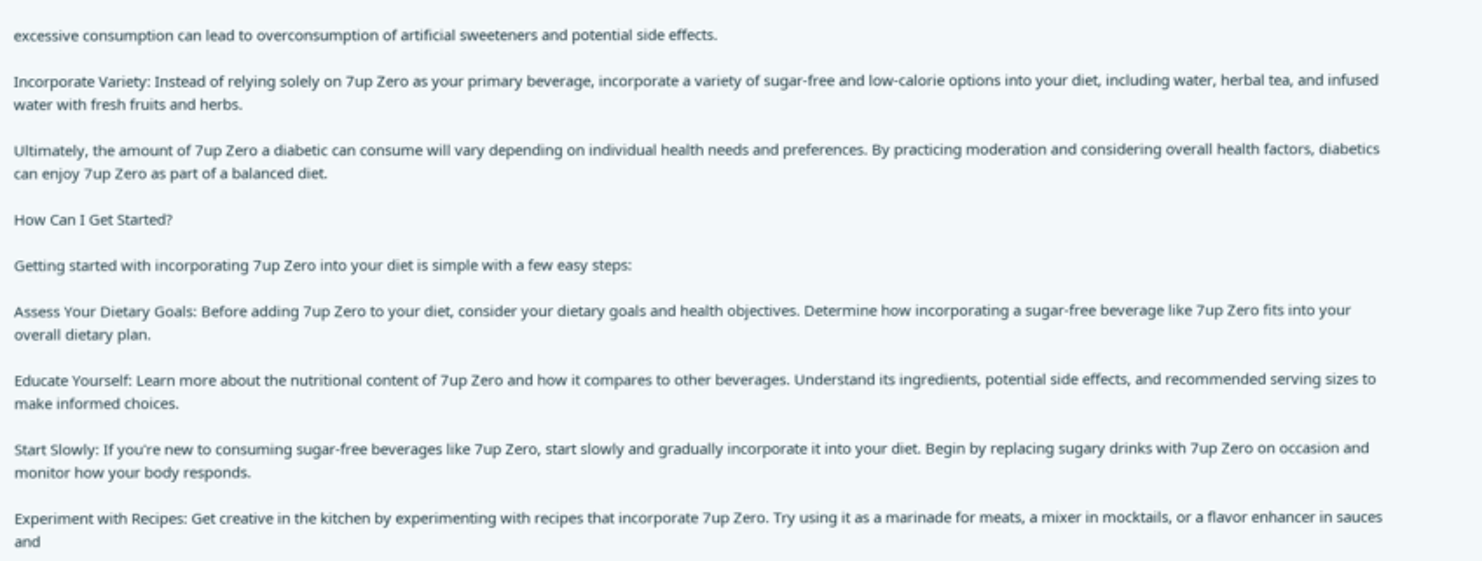excessive consumption can lead to overconsumption of artificial sweeteners and potential side effects.

Incorporate Variety: Instead of relying solely on 7up Zero as your primary beverage, incorporate a variety of sugar-free and low-calorie options into your diet, including water, herbal tea, and infused water with fresh fruits and herbs.

Ultimately, the amount of 7up Zero a diabetic can consume will vary depending on individual health needs and preferences. By practicing moderation and considering overall health factors, diabetics can enjoy 7up Zero as part of a balanced diet.

How Can I Get Started?

Getting started with incorporating 7up Zero into your diet is simple with a few easy steps:

Assess Your Dietary Goals: Before adding 7up Zero to your diet, consider your dietary goals and health objectives. Determine how incorporating a sugar-free beverage like 7up Zero fits into your overall dietary plan.

Educate Yourself: Learn more about the nutritional content of 7up Zero and how it compares to other beverages. Understand its ingredients, potential side effects, and recommended serving sizes to make informed choices.

Start Slowly: If you're new to consuming sugar-free beverages like 7up Zero, start slowly and gradually incorporate it into your diet. Begin by replacing sugary drinks with 7up Zero on occasion and monitor how your body responds.

Experiment with Recipes: Get creative in the kitchen by experimenting with recipes that incorporate 7up Zero. Try using it as a marinade for meats, a mixer in mocktails, or a flavor enhancer in sauces and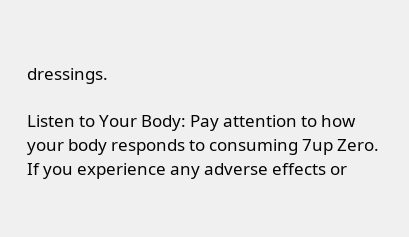dressings.

Listen to Your Body: Pay attention to how your body responds to consuming 7up Zero. If you experience any adverse effects or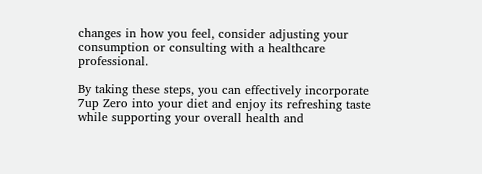changes in how you feel, consider adjusting your consumption or consulting with a healthcare professional.

By taking these steps, you can effectively incorporate 7up Zero into your diet and enjoy its refreshing taste while supporting your overall health and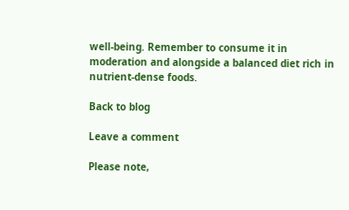well-being. Remember to consume it in moderation and alongside a balanced diet rich in nutrient-dense foods.

Back to blog

Leave a comment

Please note,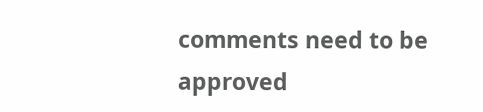comments need to be approved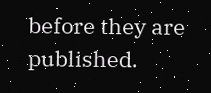before they are published.